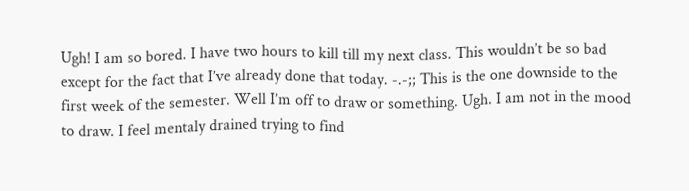Ugh! I am so bored. I have two hours to kill till my next class. This wouldn’t be so bad except for the fact that I’ve already done that today. -.-;; This is the one downside to the first week of the semester. Well I’m off to draw or something. Ugh. I am not in the mood to draw. I feel mentaly drained trying to find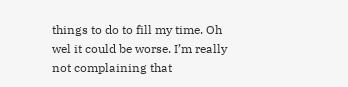things to do to fill my time. Oh wel it could be worse. I’m really not complaining that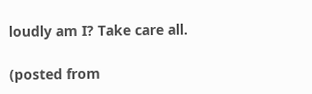loudly am I? Take care all.

(posted from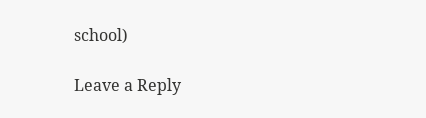school)

Leave a Reply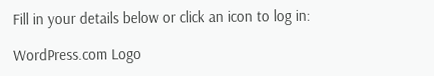Fill in your details below or click an icon to log in:

WordPress.com Logo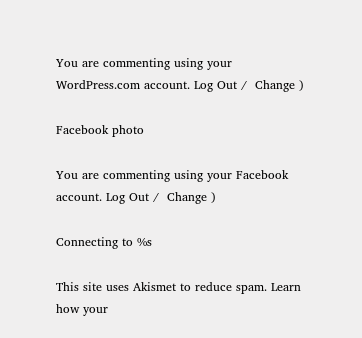You are commenting using your WordPress.com account. Log Out /  Change )

Facebook photo

You are commenting using your Facebook account. Log Out /  Change )

Connecting to %s

This site uses Akismet to reduce spam. Learn how your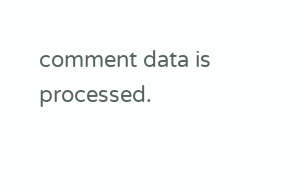comment data is processed.